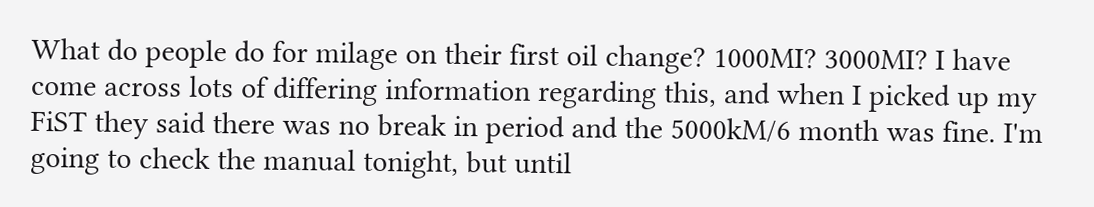What do people do for milage on their first oil change? 1000MI? 3000MI? I have come across lots of differing information regarding this, and when I picked up my FiST they said there was no break in period and the 5000kM/6 month was fine. I'm going to check the manual tonight, but until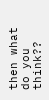then what do you think??